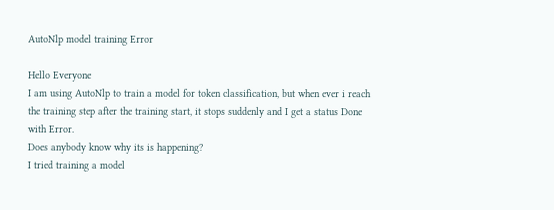AutoNlp model training Error

Hello Everyone
I am using AutoNlp to train a model for token classification, but when ever i reach the training step after the training start, it stops suddenly and I get a status Done with Error.
Does anybody know why its is happening?
I tried training a model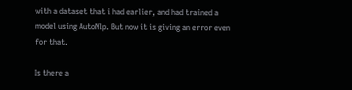with a dataset that i had earlier, and had trained a model using AutoNlp. But now it is giving an error even for that.

Is there a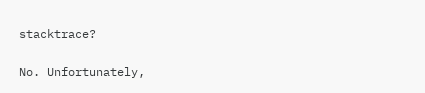stacktrace?

No. Unfortunately,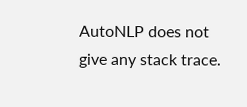AutoNLP does not give any stack trace.